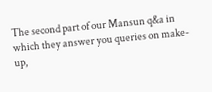The second part of our Mansun q&a in which they answer you queries on make-up,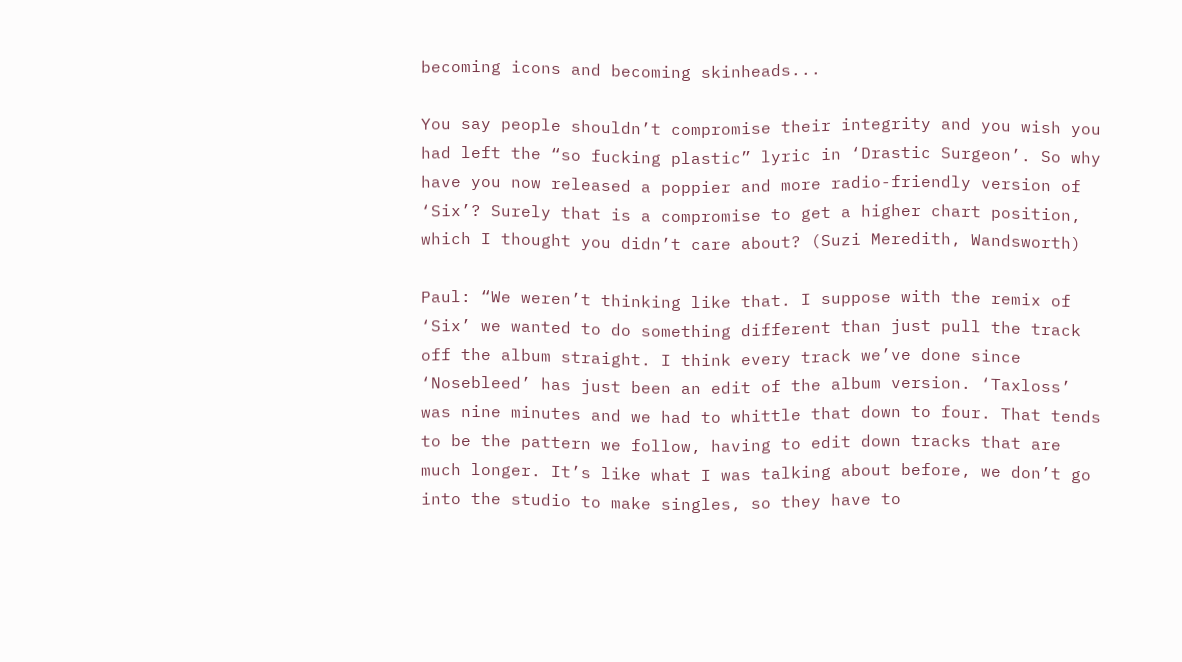becoming icons and becoming skinheads...

You say people shouldn’t compromise their integrity and you wish you had left the “so fucking plastic” lyric in ‘Drastic Surgeon’. So why have you now released a poppier and more radio-friendly version of ‘Six’? Surely that is a compromise to get a higher chart position, which I thought you didn’t care about? (Suzi Meredith, Wandsworth)

Paul: “We weren’t thinking like that. I suppose with the remix of ‘Six’ we wanted to do something different than just pull the track off the album straight. I think every track we’ve done since ‘Nosebleed’ has just been an edit of the album version. ‘Taxloss’ was nine minutes and we had to whittle that down to four. That tends to be the pattern we follow, having to edit down tracks that are much longer. It’s like what I was talking about before, we don’t go into the studio to make singles, so they have to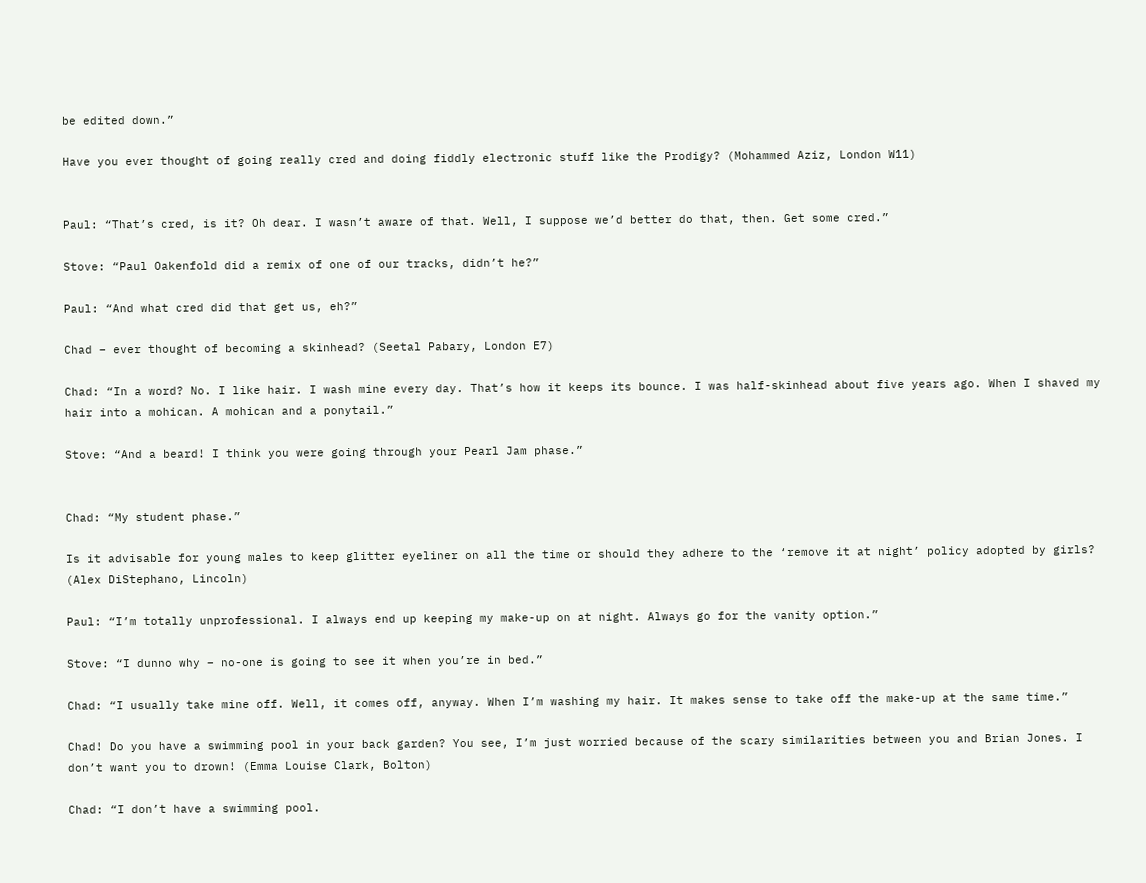be edited down.”

Have you ever thought of going really cred and doing fiddly electronic stuff like the Prodigy? (Mohammed Aziz, London W11)


Paul: “That’s cred, is it? Oh dear. I wasn’t aware of that. Well, I suppose we’d better do that, then. Get some cred.”

Stove: “Paul Oakenfold did a remix of one of our tracks, didn’t he?”

Paul: “And what cred did that get us, eh?”

Chad – ever thought of becoming a skinhead? (Seetal Pabary, London E7)

Chad: “In a word? No. I like hair. I wash mine every day. That’s how it keeps its bounce. I was half-skinhead about five years ago. When I shaved my hair into a mohican. A mohican and a ponytail.”

Stove: “And a beard! I think you were going through your Pearl Jam phase.”


Chad: “My student phase.”

Is it advisable for young males to keep glitter eyeliner on all the time or should they adhere to the ‘remove it at night’ policy adopted by girls? (Alex DiStephano, Lincoln)

Paul: “I’m totally unprofessional. I always end up keeping my make-up on at night. Always go for the vanity option.”

Stove: “I dunno why – no-one is going to see it when you’re in bed.”

Chad: “I usually take mine off. Well, it comes off, anyway. When I’m washing my hair. It makes sense to take off the make-up at the same time.”

Chad! Do you have a swimming pool in your back garden? You see, I’m just worried because of the scary similarities between you and Brian Jones. I don’t want you to drown! (Emma Louise Clark, Bolton)

Chad: “I don’t have a swimming pool.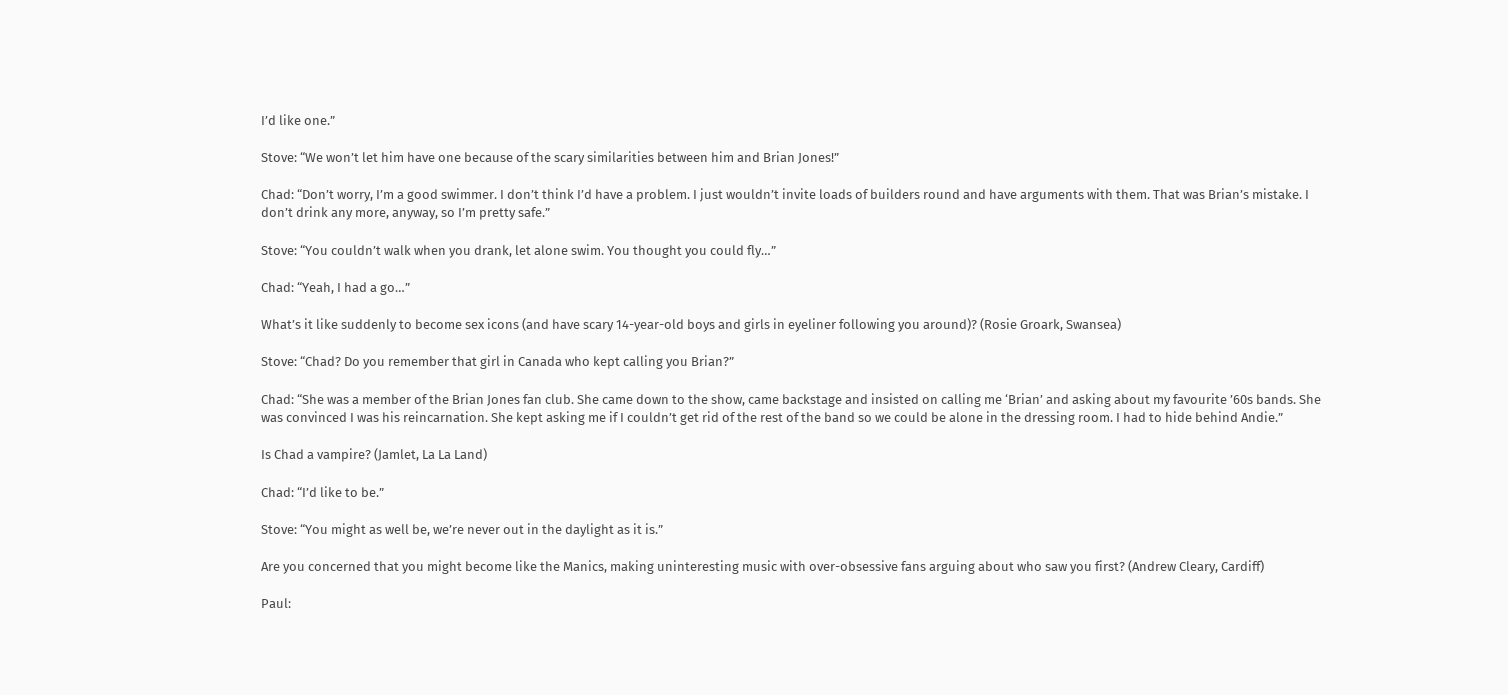I’d like one.”

Stove: “We won’t let him have one because of the scary similarities between him and Brian Jones!”

Chad: “Don’t worry, I’m a good swimmer. I don’t think I’d have a problem. I just wouldn’t invite loads of builders round and have arguments with them. That was Brian’s mistake. I don’t drink any more, anyway, so I’m pretty safe.”

Stove: “You couldn’t walk when you drank, let alone swim. You thought you could fly…”

Chad: “Yeah, I had a go…”

What’s it like suddenly to become sex icons (and have scary 14-year-old boys and girls in eyeliner following you around)? (Rosie Groark, Swansea)

Stove: “Chad? Do you remember that girl in Canada who kept calling you Brian?”

Chad: “She was a member of the Brian Jones fan club. She came down to the show, came backstage and insisted on calling me ‘Brian’ and asking about my favourite ’60s bands. She was convinced I was his reincarnation. She kept asking me if I couldn’t get rid of the rest of the band so we could be alone in the dressing room. I had to hide behind Andie.”

Is Chad a vampire? (Jamlet, La La Land)

Chad: “I’d like to be.”

Stove: “You might as well be, we’re never out in the daylight as it is.”

Are you concerned that you might become like the Manics, making uninteresting music with over-obsessive fans arguing about who saw you first? (Andrew Cleary, Cardiff)

Paul: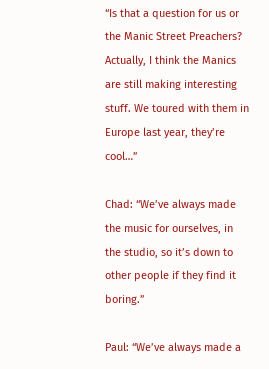“Is that a question for us or the Manic Street Preachers? Actually, I think the Manics are still making interesting stuff. We toured with them in Europe last year, they’re cool…”

Chad: “We’ve always made the music for ourselves, in the studio, so it’s down to other people if they find it boring.”

Paul: “We’ve always made a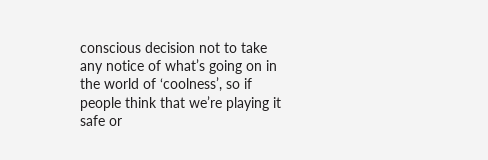conscious decision not to take any notice of what’s going on in the world of ‘coolness’, so if people think that we’re playing it safe or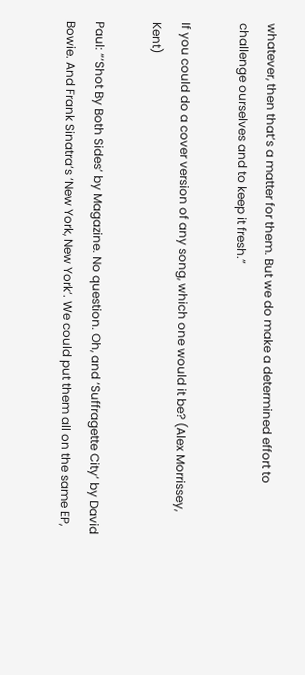whatever, then that’s a matter for them. But we do make a determined effort to challenge ourselves and to keep it fresh.”

If you could do a cover version of any song, which one would it be? (Alex Morrissey, Kent)

Paul: “‘Shot By Both Sides’ by Magazine. No question. Oh, and ‘Suffragette City’ by David Bowie. And Frank Sinatra‘s ‘New York, New York’. We could put them all on the same EP,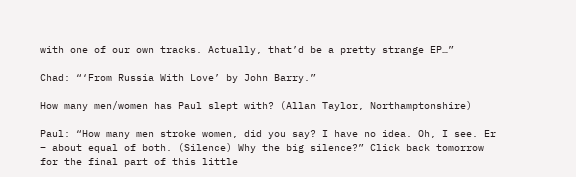with one of our own tracks. Actually, that’d be a pretty strange EP…”

Chad: “‘From Russia With Love’ by John Barry.”

How many men/women has Paul slept with? (Allan Taylor, Northamptonshire)

Paul: “How many men stroke women, did you say? I have no idea. Oh, I see. Er – about equal of both. (Silence) Why the big silence?” Click back tomorrow for the final part of this little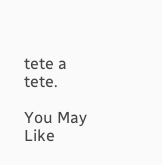tete a tete.

You May Like